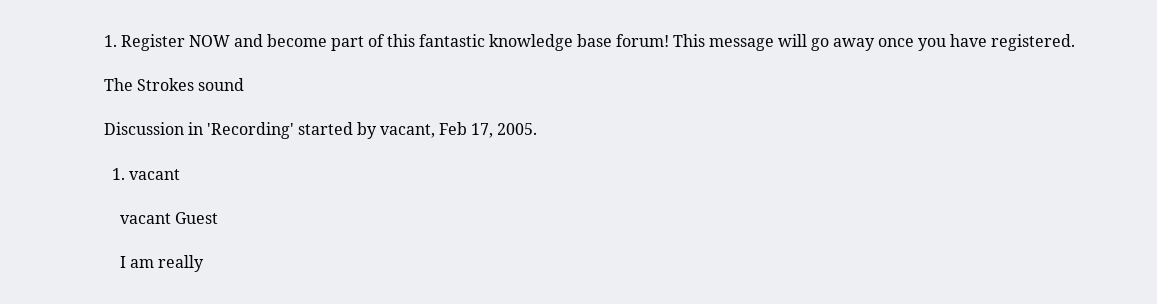1. Register NOW and become part of this fantastic knowledge base forum! This message will go away once you have registered.

The Strokes sound

Discussion in 'Recording' started by vacant, Feb 17, 2005.

  1. vacant

    vacant Guest

    I am really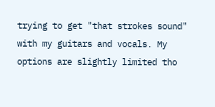trying to get "that strokes sound" with my guitars and vocals. My options are slightly limited tho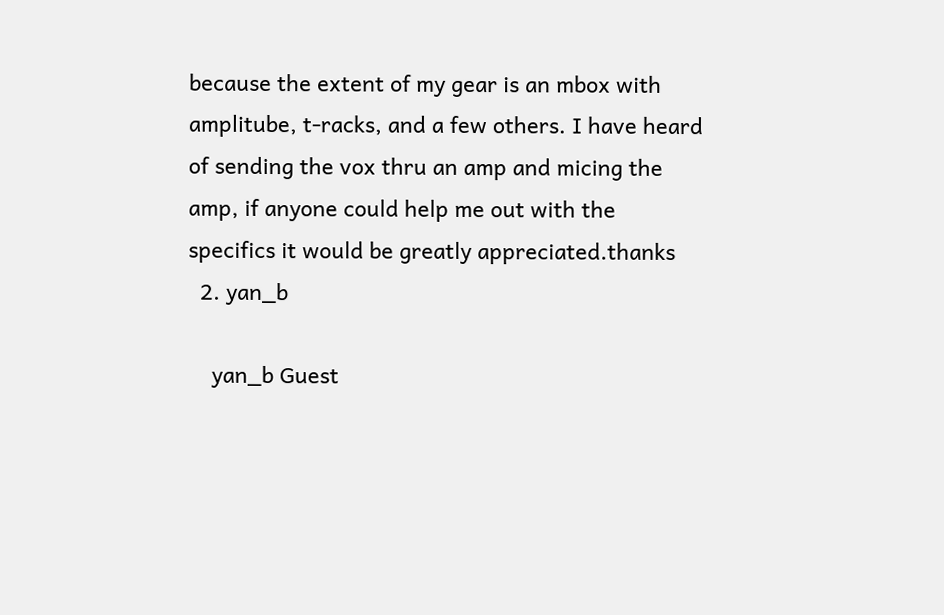because the extent of my gear is an mbox with amplitube, t-racks, and a few others. I have heard of sending the vox thru an amp and micing the amp, if anyone could help me out with the specifics it would be greatly appreciated.thanks
  2. yan_b

    yan_b Guest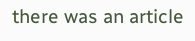there was an article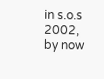in s.o.s 2002, by now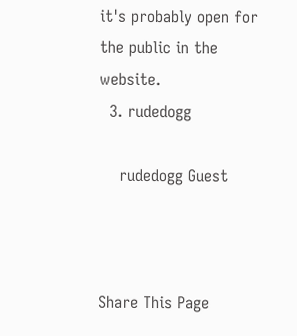it's probably open for the public in the website.
  3. rudedogg

    rudedogg Guest



Share This Page